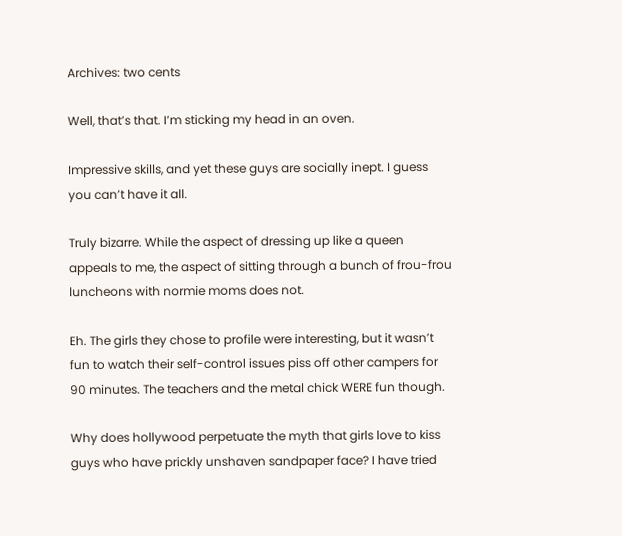Archives: two cents

Well, that’s that. I’m sticking my head in an oven.

Impressive skills, and yet these guys are socially inept. I guess you can’t have it all.

Truly bizarre. While the aspect of dressing up like a queen appeals to me, the aspect of sitting through a bunch of frou-frou luncheons with normie moms does not.

Eh. The girls they chose to profile were interesting, but it wasn’t fun to watch their self-control issues piss off other campers for 90 minutes. The teachers and the metal chick WERE fun though.

Why does hollywood perpetuate the myth that girls love to kiss guys who have prickly unshaven sandpaper face? I have tried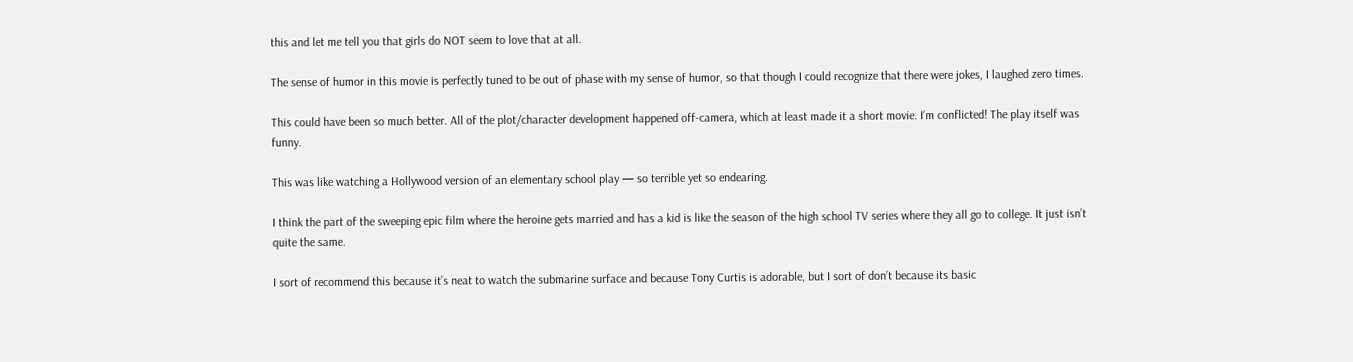this and let me tell you that girls do NOT seem to love that at all.

The sense of humor in this movie is perfectly tuned to be out of phase with my sense of humor, so that though I could recognize that there were jokes, I laughed zero times.

This could have been so much better. All of the plot/character development happened off-camera, which at least made it a short movie. I’m conflicted! The play itself was funny.

This was like watching a Hollywood version of an elementary school play — so terrible yet so endearing.

I think the part of the sweeping epic film where the heroine gets married and has a kid is like the season of the high school TV series where they all go to college. It just isn’t quite the same.

I sort of recommend this because it’s neat to watch the submarine surface and because Tony Curtis is adorable, but I sort of don’t because its basic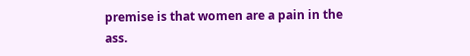premise is that women are a pain in the ass.